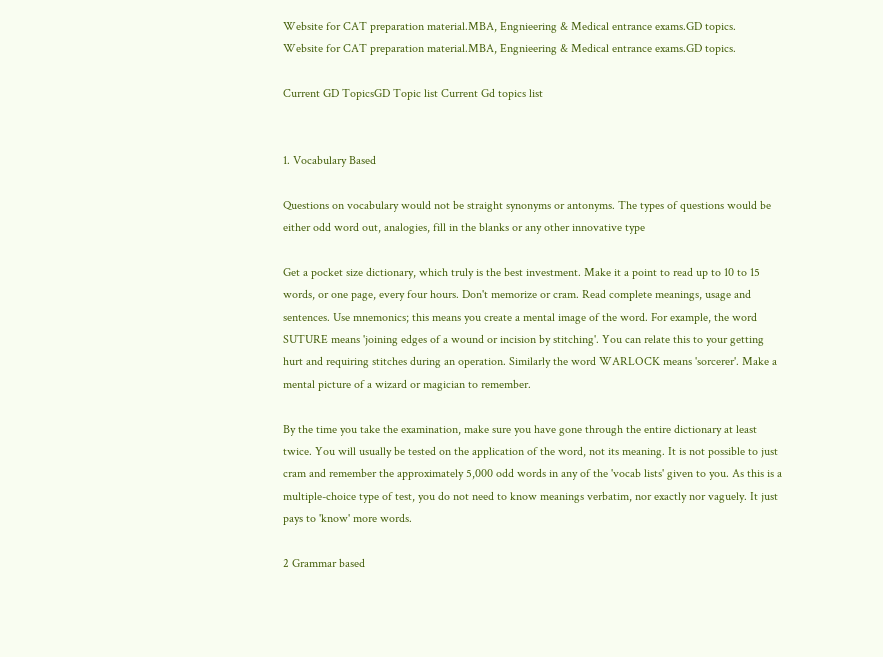Website for CAT preparation material.MBA, Engnieering & Medical entrance exams.GD topics.
Website for CAT preparation material.MBA, Engnieering & Medical entrance exams.GD topics.

Current GD TopicsGD Topic list Current Gd topics list


1. Vocabulary Based

Questions on vocabulary would not be straight synonyms or antonyms. The types of questions would be either odd word out, analogies, fill in the blanks or any other innovative type

Get a pocket size dictionary, which truly is the best investment. Make it a point to read up to 10 to 15 words, or one page, every four hours. Don't memorize or cram. Read complete meanings, usage and sentences. Use mnemonics; this means you create a mental image of the word. For example, the word SUTURE means 'joining edges of a wound or incision by stitching'. You can relate this to your getting hurt and requiring stitches during an operation. Similarly the word WARLOCK means 'sorcerer'. Make a mental picture of a wizard or magician to remember.

By the time you take the examination, make sure you have gone through the entire dictionary at least twice. You will usually be tested on the application of the word, not its meaning. It is not possible to just cram and remember the approximately 5,000 odd words in any of the 'vocab lists' given to you. As this is a multiple-choice type of test, you do not need to know meanings verbatim, nor exactly nor vaguely. It just pays to 'know' more words.

2 Grammar based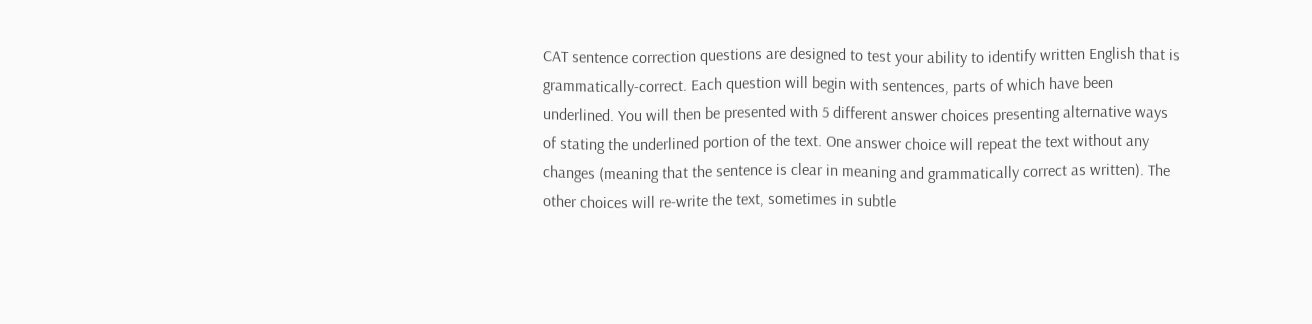CAT sentence correction questions are designed to test your ability to identify written English that is grammatically-correct. Each question will begin with sentences, parts of which have been underlined. You will then be presented with 5 different answer choices presenting alternative ways of stating the underlined portion of the text. One answer choice will repeat the text without any changes (meaning that the sentence is clear in meaning and grammatically correct as written). The other choices will re-write the text, sometimes in subtle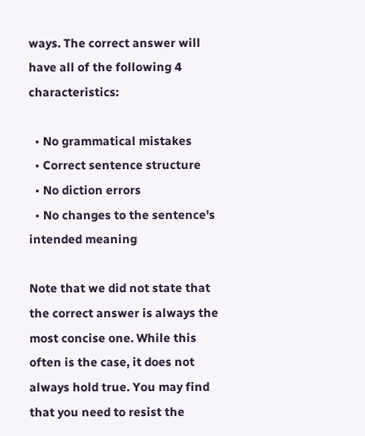ways. The correct answer will have all of the following 4 characteristics:

  • No grammatical mistakes
  • Correct sentence structure
  • No diction errors
  • No changes to the sentence's intended meaning

Note that we did not state that the correct answer is always the most concise one. While this often is the case, it does not always hold true. You may find that you need to resist the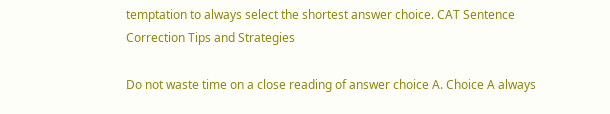temptation to always select the shortest answer choice. CAT Sentence Correction Tips and Strategies

Do not waste time on a close reading of answer choice A. Choice A always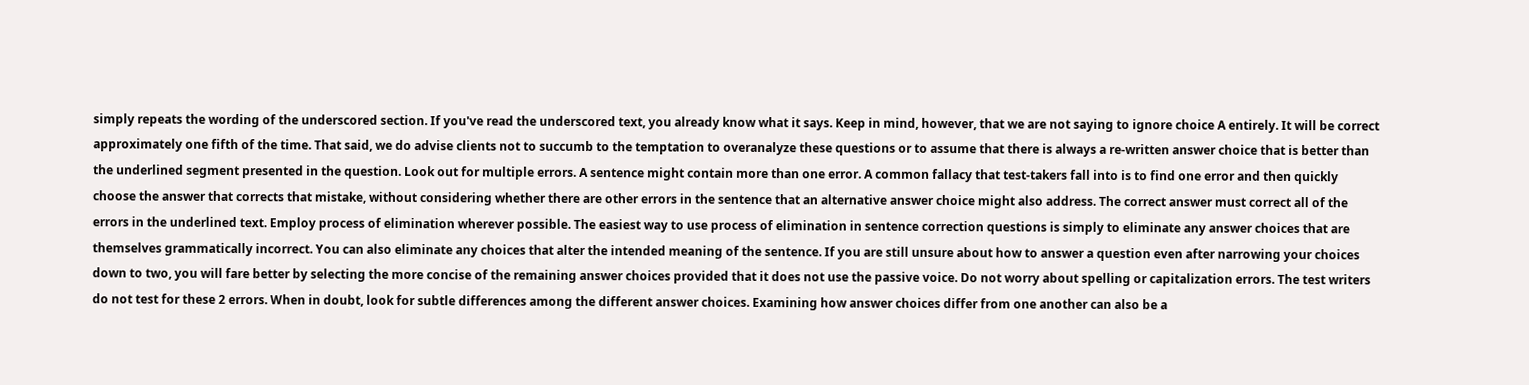simply repeats the wording of the underscored section. If you've read the underscored text, you already know what it says. Keep in mind, however, that we are not saying to ignore choice A entirely. It will be correct approximately one fifth of the time. That said, we do advise clients not to succumb to the temptation to overanalyze these questions or to assume that there is always a re-written answer choice that is better than the underlined segment presented in the question. Look out for multiple errors. A sentence might contain more than one error. A common fallacy that test-takers fall into is to find one error and then quickly choose the answer that corrects that mistake, without considering whether there are other errors in the sentence that an alternative answer choice might also address. The correct answer must correct all of the errors in the underlined text. Employ process of elimination wherever possible. The easiest way to use process of elimination in sentence correction questions is simply to eliminate any answer choices that are themselves grammatically incorrect. You can also eliminate any choices that alter the intended meaning of the sentence. If you are still unsure about how to answer a question even after narrowing your choices down to two, you will fare better by selecting the more concise of the remaining answer choices provided that it does not use the passive voice. Do not worry about spelling or capitalization errors. The test writers do not test for these 2 errors. When in doubt, look for subtle differences among the different answer choices. Examining how answer choices differ from one another can also be a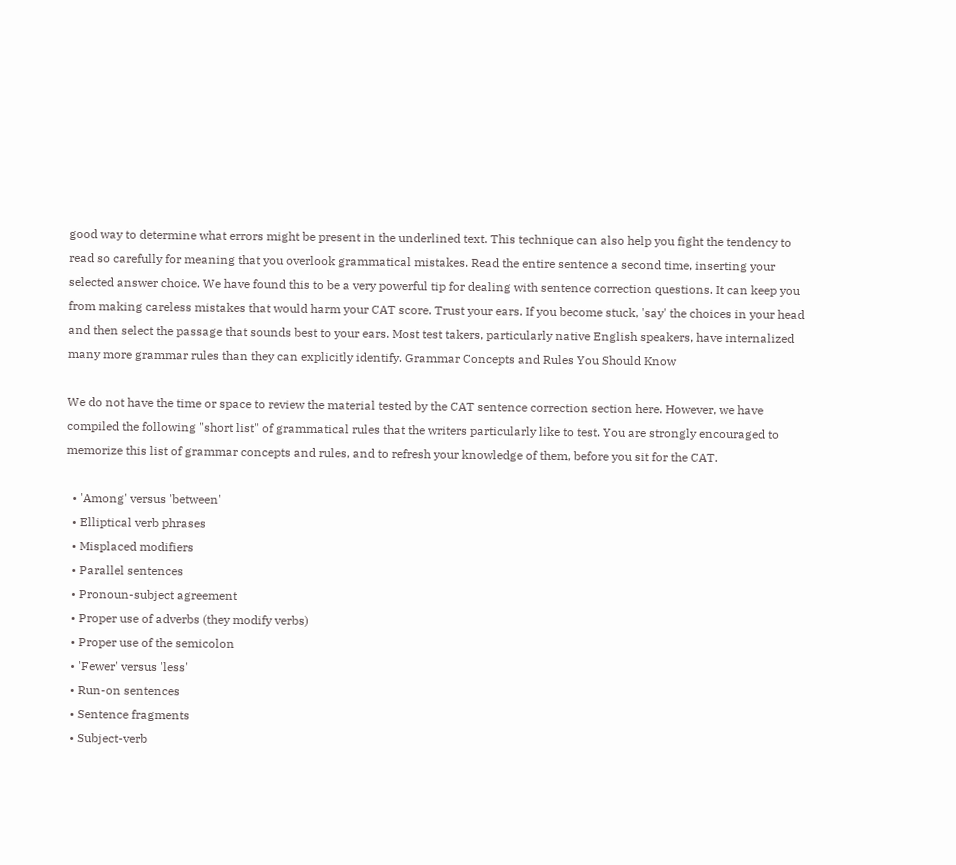good way to determine what errors might be present in the underlined text. This technique can also help you fight the tendency to read so carefully for meaning that you overlook grammatical mistakes. Read the entire sentence a second time, inserting your selected answer choice. We have found this to be a very powerful tip for dealing with sentence correction questions. It can keep you from making careless mistakes that would harm your CAT score. Trust your ears. If you become stuck, 'say' the choices in your head and then select the passage that sounds best to your ears. Most test takers, particularly native English speakers, have internalized many more grammar rules than they can explicitly identify. Grammar Concepts and Rules You Should Know

We do not have the time or space to review the material tested by the CAT sentence correction section here. However, we have compiled the following "short list" of grammatical rules that the writers particularly like to test. You are strongly encouraged to memorize this list of grammar concepts and rules, and to refresh your knowledge of them, before you sit for the CAT.

  • 'Among' versus 'between'
  • Elliptical verb phrases
  • Misplaced modifiers
  • Parallel sentences
  • Pronoun-subject agreement
  • Proper use of adverbs (they modify verbs)
  • Proper use of the semicolon
  • 'Fewer' versus 'less'
  • Run-on sentences
  • Sentence fragments
  • Subject-verb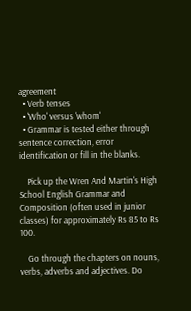agreement
  • Verb tenses
  • 'Who' versus 'whom'
  • Grammar is tested either through sentence correction, error identification or fill in the blanks.

    Pick up the Wren And Martin's High School English Grammar and Composition (often used in junior classes) for approximately Rs 85 to Rs 100.

    Go through the chapters on nouns, verbs, adverbs and adjectives. Do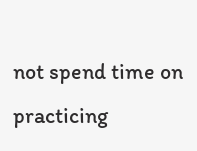not spend time on practicing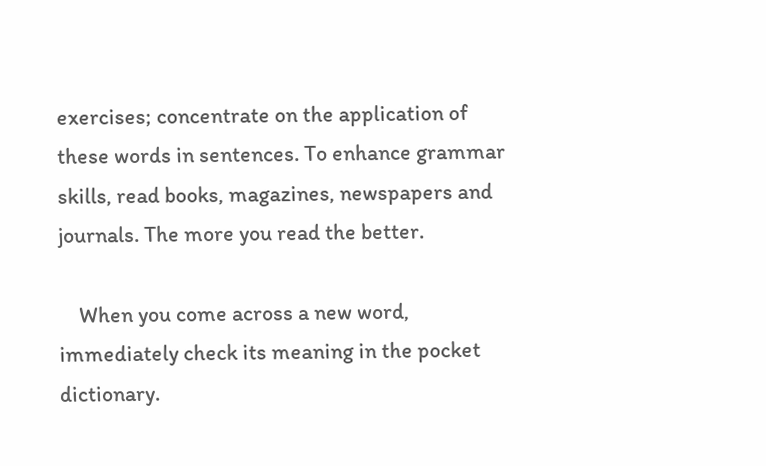exercises; concentrate on the application of these words in sentences. To enhance grammar skills, read books, magazines, newspapers and journals. The more you read the better.

    When you come across a new word, immediately check its meaning in the pocket dictionary.